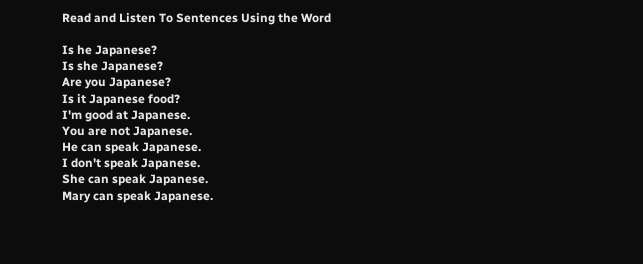Read and Listen To Sentences Using the Word

Is he Japanese?
Is she Japanese?
Are you Japanese?
Is it Japanese food?
I'm good at Japanese.
You are not Japanese.
He can speak Japanese.
I don't speak Japanese.
She can speak Japanese.
Mary can speak Japanese.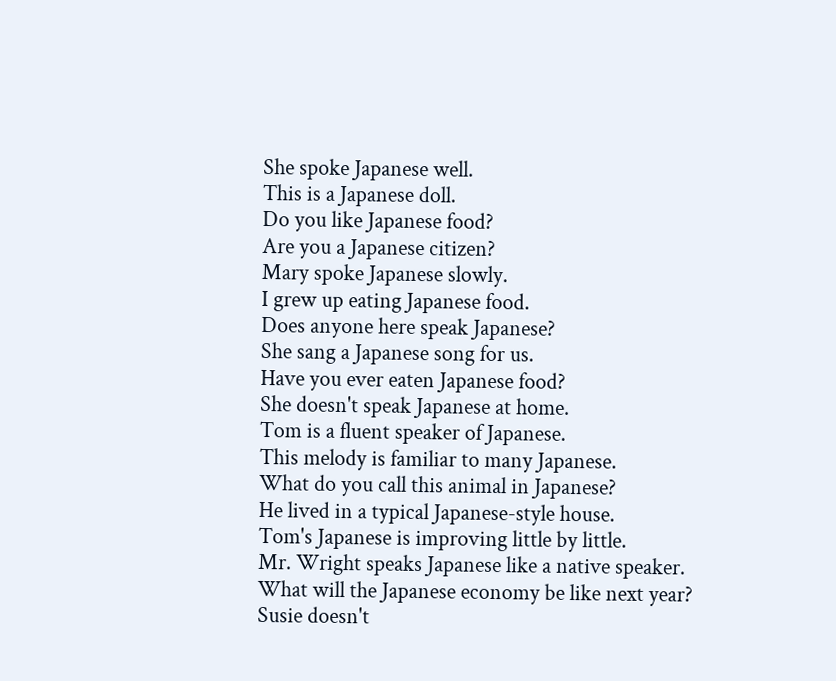She spoke Japanese well.
This is a Japanese doll.
Do you like Japanese food?
Are you a Japanese citizen?
Mary spoke Japanese slowly.
I grew up eating Japanese food.
Does anyone here speak Japanese?
She sang a Japanese song for us.
Have you ever eaten Japanese food?
She doesn't speak Japanese at home.
Tom is a fluent speaker of Japanese.
This melody is familiar to many Japanese.
What do you call this animal in Japanese?
He lived in a typical Japanese-style house.
Tom's Japanese is improving little by little.
Mr. Wright speaks Japanese like a native speaker.
What will the Japanese economy be like next year?
Susie doesn't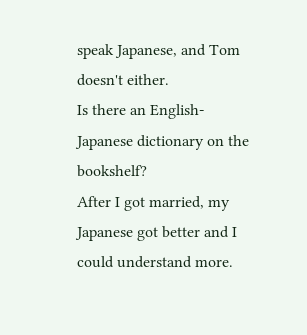speak Japanese, and Tom doesn't either.
Is there an English-Japanese dictionary on the bookshelf?
After I got married, my Japanese got better and I could understand more.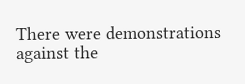There were demonstrations against the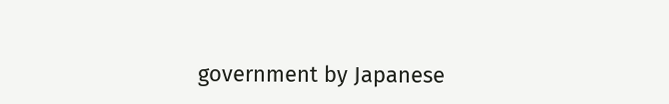government by Japanese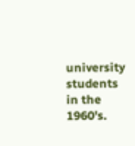university students in the 1960's.